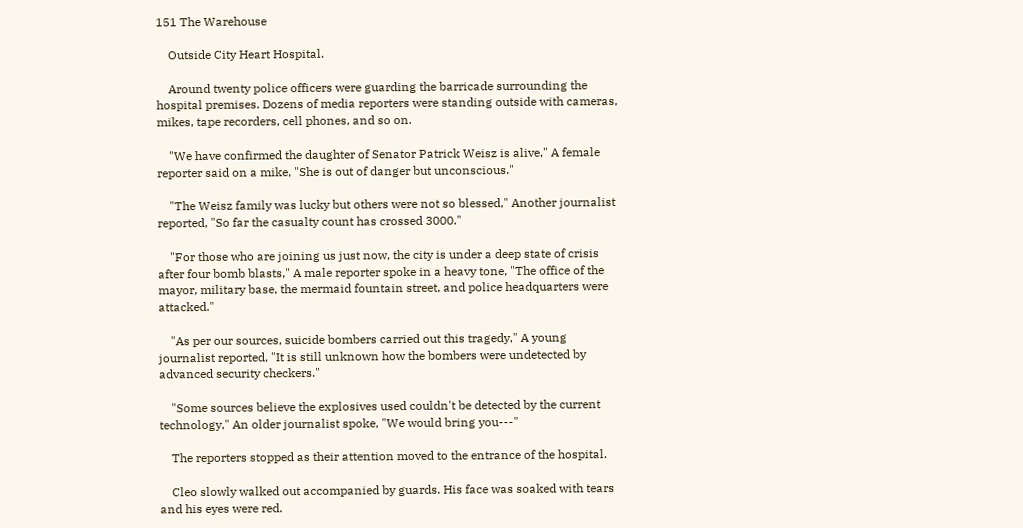151 The Warehouse

    Outside City Heart Hospital.

    Around twenty police officers were guarding the barricade surrounding the hospital premises. Dozens of media reporters were standing outside with cameras, mikes, tape recorders, cell phones, and so on.

    "We have confirmed the daughter of Senator Patrick Weisz is alive," A female reporter said on a mike, "She is out of danger but unconscious."

    "The Weisz family was lucky but others were not so blessed," Another journalist reported, "So far the casualty count has crossed 3000."

    "For those who are joining us just now, the city is under a deep state of crisis after four bomb blasts," A male reporter spoke in a heavy tone, "The office of the mayor, military base, the mermaid fountain street, and police headquarters were attacked."

    "As per our sources, suicide bombers carried out this tragedy," A young journalist reported, "It is still unknown how the bombers were undetected by advanced security checkers."

    "Some sources believe the explosives used couldn't be detected by the current technology," An older journalist spoke, "We would bring you---"

    The reporters stopped as their attention moved to the entrance of the hospital.

    Cleo slowly walked out accompanied by guards. His face was soaked with tears and his eyes were red.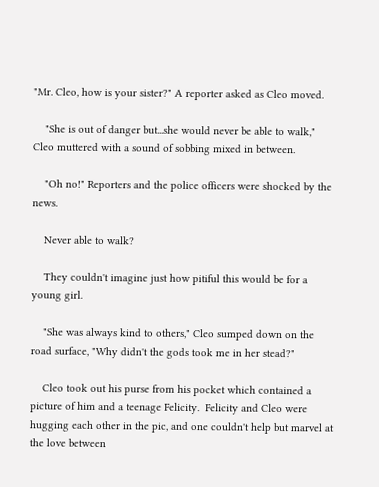"Mr. Cleo, how is your sister?" A reporter asked as Cleo moved.

    "She is out of danger but...she would never be able to walk," Cleo muttered with a sound of sobbing mixed in between.

    "Oh no!" Reporters and the police officers were shocked by the news.

    Never able to walk?

    They couldn't imagine just how pitiful this would be for a young girl.

    "She was always kind to others," Cleo sumped down on the road surface, "Why didn't the gods took me in her stead?"

    Cleo took out his purse from his pocket which contained a picture of him and a teenage Felicity.  Felicity and Cleo were hugging each other in the pic, and one couldn't help but marvel at the love between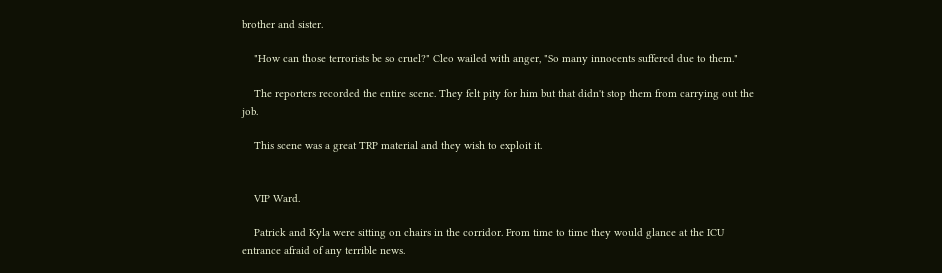brother and sister.

    "How can those terrorists be so cruel?" Cleo wailed with anger, "So many innocents suffered due to them."

    The reporters recorded the entire scene. They felt pity for him but that didn't stop them from carrying out the job.

    This scene was a great TRP material and they wish to exploit it.


    VIP Ward.

    Patrick and Kyla were sitting on chairs in the corridor. From time to time they would glance at the ICU entrance afraid of any terrible news.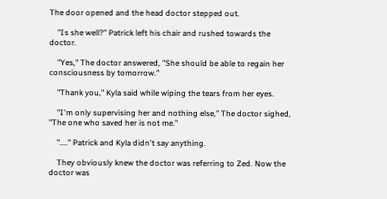The door opened and the head doctor stepped out.

    "Is she well?" Patrick left his chair and rushed towards the doctor.

    "Yes," The doctor answered, "She should be able to regain her consciousness by tomorrow."

    "Thank you," Kyla said while wiping the tears from her eyes.

    "I'm only supervising her and nothing else," The doctor sighed, "The one who saved her is not me."

    "...." Patrick and Kyla didn't say anything.

    They obviously knew the doctor was referring to Zed. Now the doctor was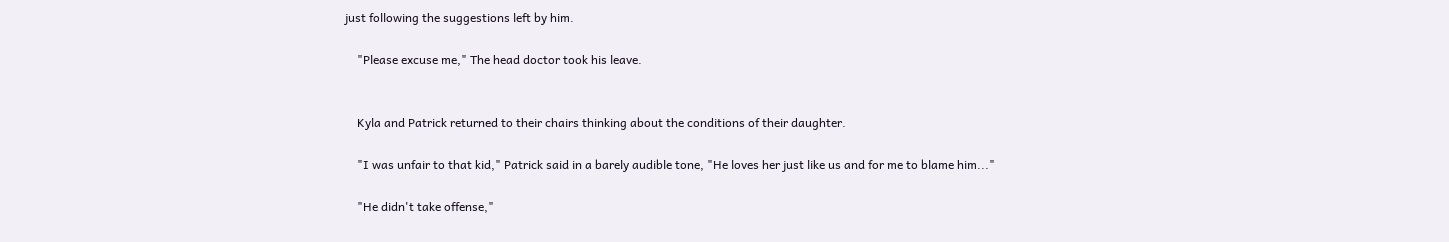just following the suggestions left by him.

    "Please excuse me," The head doctor took his leave.


    Kyla and Patrick returned to their chairs thinking about the conditions of their daughter.

    "I was unfair to that kid," Patrick said in a barely audible tone, "He loves her just like us and for me to blame him..."

    "He didn't take offense,"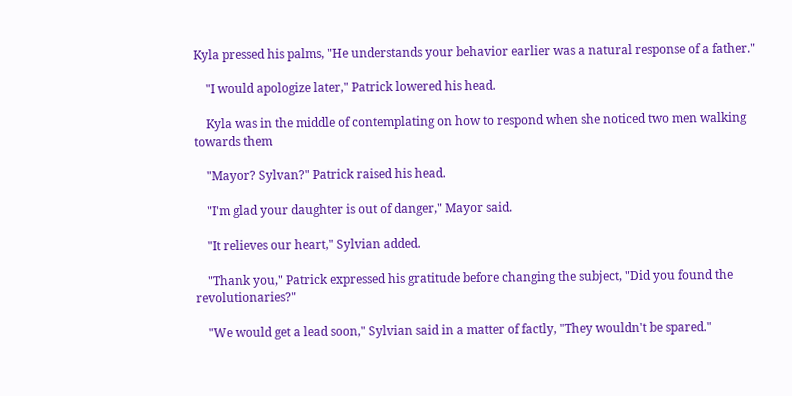Kyla pressed his palms, "He understands your behavior earlier was a natural response of a father."

    "I would apologize later," Patrick lowered his head.

    Kyla was in the middle of contemplating on how to respond when she noticed two men walking towards them

    "Mayor? Sylvan?" Patrick raised his head.

    "I'm glad your daughter is out of danger," Mayor said.

    "It relieves our heart," Sylvian added.

    "Thank you," Patrick expressed his gratitude before changing the subject, "Did you found the revolutionaries?"

    "We would get a lead soon," Sylvian said in a matter of factly, "They wouldn't be spared."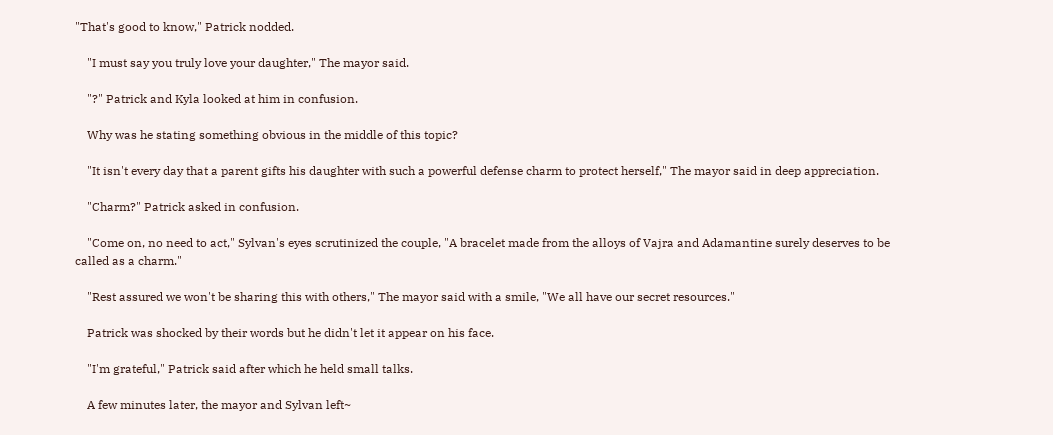"That's good to know," Patrick nodded.

    "I must say you truly love your daughter," The mayor said.

    "?" Patrick and Kyla looked at him in confusion.

    Why was he stating something obvious in the middle of this topic?

    "It isn't every day that a parent gifts his daughter with such a powerful defense charm to protect herself," The mayor said in deep appreciation.

    "Charm?" Patrick asked in confusion.

    "Come on, no need to act," Sylvan's eyes scrutinized the couple, "A bracelet made from the alloys of Vajra and Adamantine surely deserves to be called as a charm."

    "Rest assured we won't be sharing this with others," The mayor said with a smile, "We all have our secret resources."

    Patrick was shocked by their words but he didn't let it appear on his face.

    "I'm grateful," Patrick said after which he held small talks.

    A few minutes later, the mayor and Sylvan left~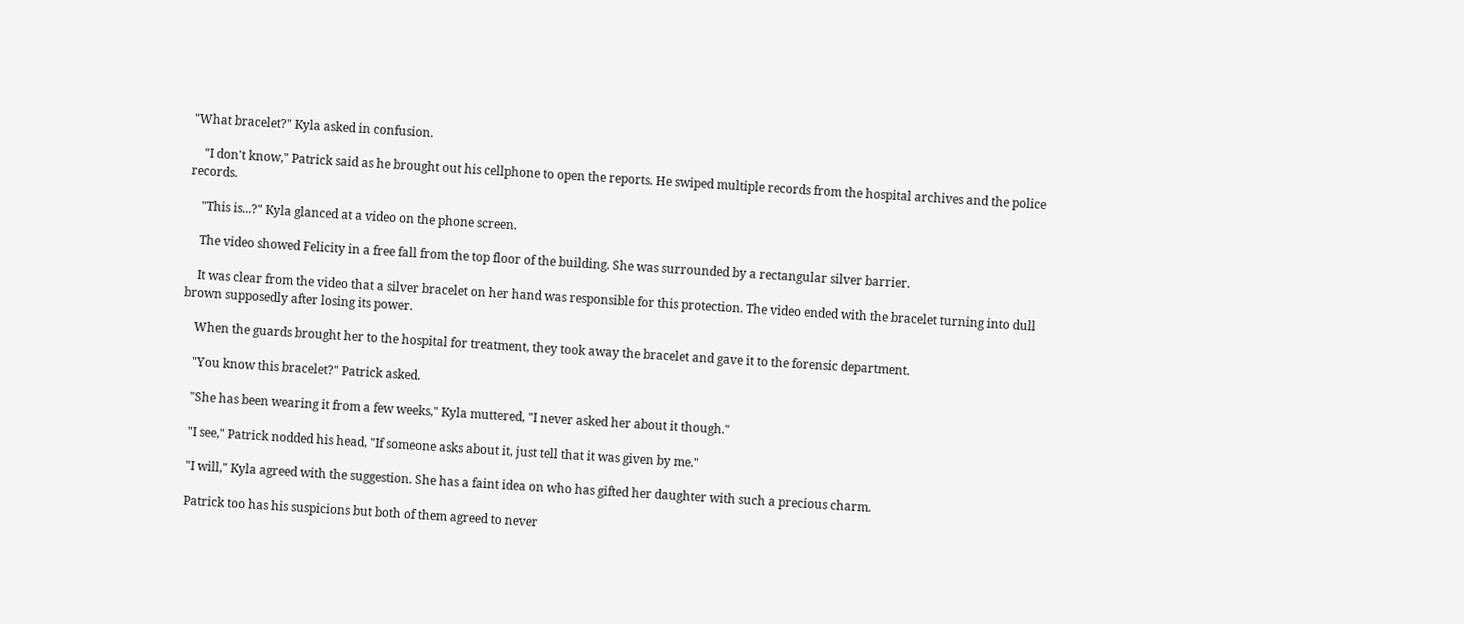"What bracelet?" Kyla asked in confusion.

    "I don't know," Patrick said as he brought out his cellphone to open the reports. He swiped multiple records from the hospital archives and the police records.

    "This is...?" Kyla glanced at a video on the phone screen.

    The video showed Felicity in a free fall from the top floor of the building. She was surrounded by a rectangular silver barrier.

    It was clear from the video that a silver bracelet on her hand was responsible for this protection. The video ended with the bracelet turning into dull brown supposedly after losing its power.

    When the guards brought her to the hospital for treatment, they took away the bracelet and gave it to the forensic department.

    "You know this bracelet?" Patrick asked.

    "She has been wearing it from a few weeks," Kyla muttered, "I never asked her about it though."

    "I see," Patrick nodded his head, "If someone asks about it, just tell that it was given by me."

    "I will," Kyla agreed with the suggestion. She has a faint idea on who has gifted her daughter with such a precious charm.

    Patrick too has his suspicions but both of them agreed to never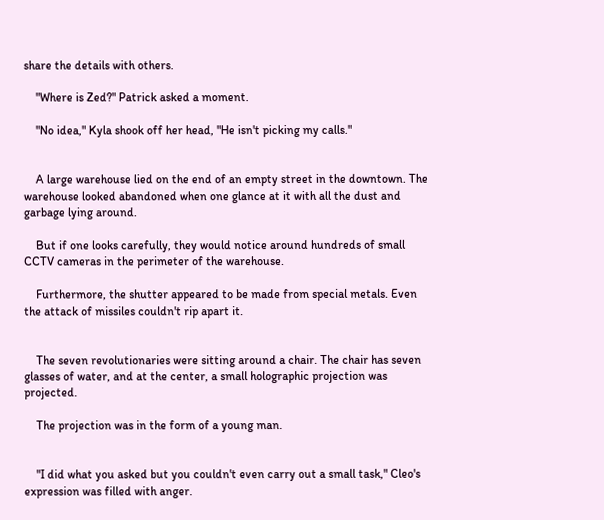share the details with others.

    "Where is Zed?" Patrick asked a moment.

    "No idea," Kyla shook off her head, "He isn't picking my calls."


    A large warehouse lied on the end of an empty street in the downtown. The warehouse looked abandoned when one glance at it with all the dust and garbage lying around.

    But if one looks carefully, they would notice around hundreds of small CCTV cameras in the perimeter of the warehouse.

    Furthermore, the shutter appeared to be made from special metals. Even the attack of missiles couldn't rip apart it.


    The seven revolutionaries were sitting around a chair. The chair has seven glasses of water, and at the center, a small holographic projection was projected.

    The projection was in the form of a young man.


    "I did what you asked but you couldn't even carry out a small task," Cleo's expression was filled with anger.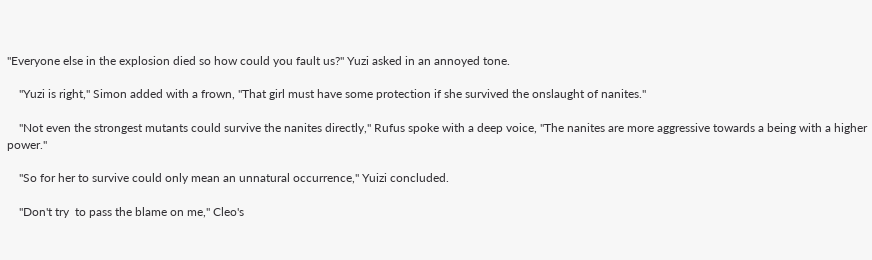"Everyone else in the explosion died so how could you fault us?" Yuzi asked in an annoyed tone.

    "Yuzi is right," Simon added with a frown, "That girl must have some protection if she survived the onslaught of nanites."

    "Not even the strongest mutants could survive the nanites directly," Rufus spoke with a deep voice, "The nanites are more aggressive towards a being with a higher power."

    "So for her to survive could only mean an unnatural occurrence," Yuizi concluded.

    "Don't try  to pass the blame on me," Cleo's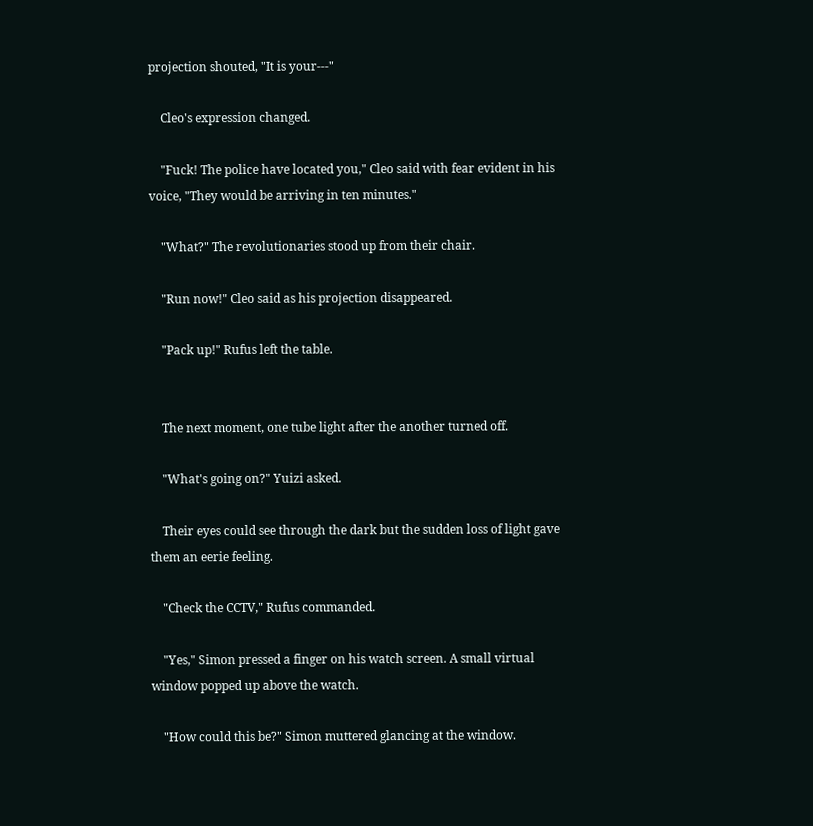projection shouted, "It is your---"

    Cleo's expression changed.

    "Fuck! The police have located you," Cleo said with fear evident in his voice, "They would be arriving in ten minutes."

    "What?" The revolutionaries stood up from their chair.

    "Run now!" Cleo said as his projection disappeared.

    "Pack up!" Rufus left the table.


    The next moment, one tube light after the another turned off.

    "What's going on?" Yuizi asked.

    Their eyes could see through the dark but the sudden loss of light gave them an eerie feeling.

    "Check the CCTV," Rufus commanded.

    "Yes," Simon pressed a finger on his watch screen. A small virtual window popped up above the watch.

    "How could this be?" Simon muttered glancing at the window.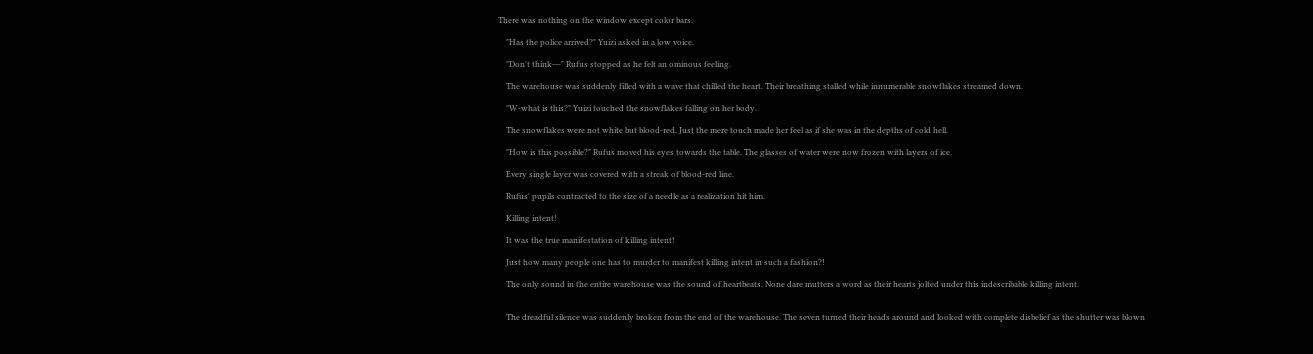There was nothing on the window except color bars.

    "Has the police arrived?" Yuizi asked in a low voice.

    "Don't think---" Rufus stopped as he felt an ominous feeling.

    The warehouse was suddenly filled with a wave that chilled the heart. Their breathing stalled while innumerable snowflakes streamed down.

    "W-what is this?" Yuizi touched the snowflakes falling on her body.

    The snowflakes were not white but blood-red. Just the mere touch made her feel as if she was in the depths of cold hell.

    "How is this possible?" Rufus moved his eyes towards the table. The glasses of water were now frozen with layers of ice.

    Every single layer was covered with a streak of blood-red line.

    Rufus' pupils contracted to the size of a needle as a realization hit him.

    Killing intent!

    It was the true manifestation of killing intent!

    Just how many people one has to murder to manifest killing intent in such a fashion?!

    The only sound in the entire warehouse was the sound of heartbeats. None dare mutters a word as their hearts jolted under this indescribable killing intent.


    The dreadful silence was suddenly broken from the end of the warehouse. The seven turned their heads around and looked with complete disbelief as the shutter was blown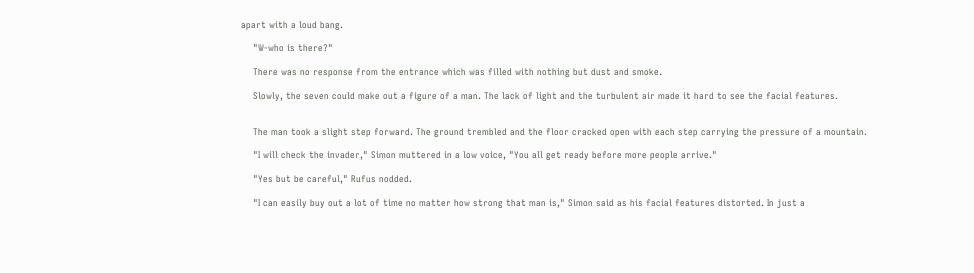apart with a loud bang.

    "W-who is there?"

    There was no response from the entrance which was filled with nothing but dust and smoke.

    Slowly, the seven could make out a figure of a man. The lack of light and the turbulent air made it hard to see the facial features.


    The man took a slight step forward. The ground trembled and the floor cracked open with each step carrying the pressure of a mountain.

    "I will check the invader," Simon muttered in a low voice, "You all get ready before more people arrive."

    "Yes but be careful," Rufus nodded.

    "I can easily buy out a lot of time no matter how strong that man is," Simon said as his facial features distorted. In just a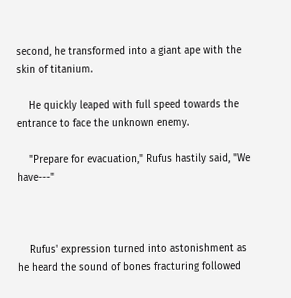second, he transformed into a giant ape with the skin of titanium.

    He quickly leaped with full speed towards the entrance to face the unknown enemy.

    "Prepare for evacuation," Rufus hastily said, "We have---"



    Rufus' expression turned into astonishment as he heard the sound of bones fracturing followed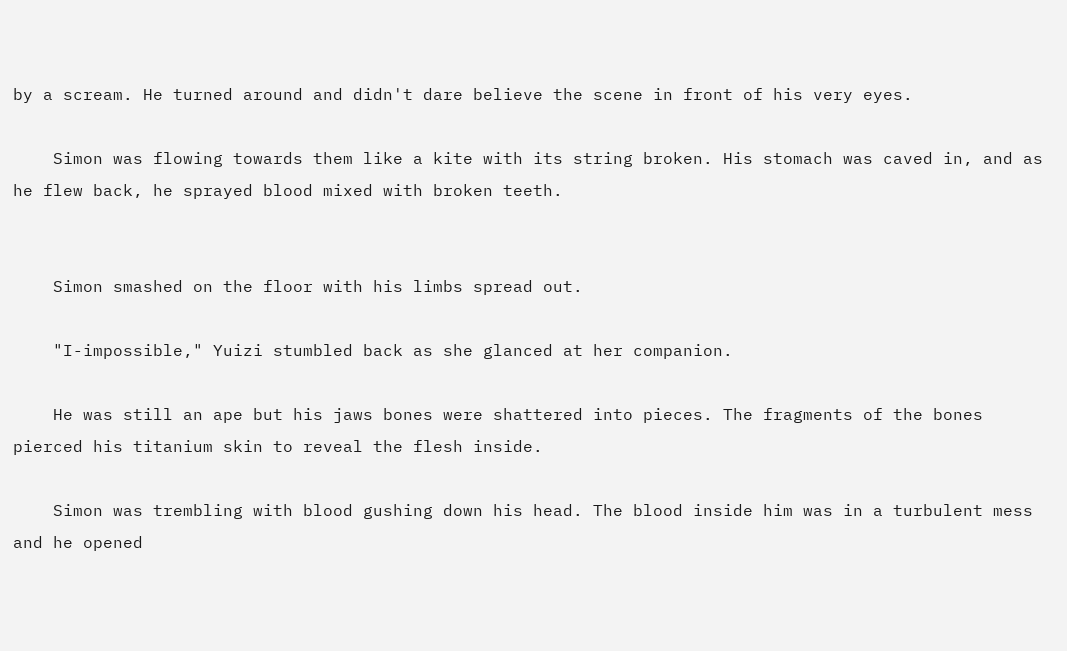by a scream. He turned around and didn't dare believe the scene in front of his very eyes.

    Simon was flowing towards them like a kite with its string broken. His stomach was caved in, and as he flew back, he sprayed blood mixed with broken teeth.


    Simon smashed on the floor with his limbs spread out.

    "I-impossible," Yuizi stumbled back as she glanced at her companion.

    He was still an ape but his jaws bones were shattered into pieces. The fragments of the bones pierced his titanium skin to reveal the flesh inside.

    Simon was trembling with blood gushing down his head. The blood inside him was in a turbulent mess and he opened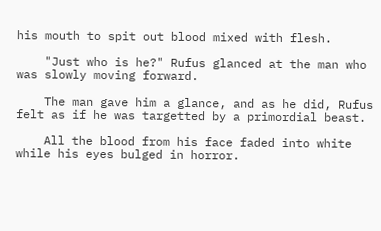his mouth to spit out blood mixed with flesh.

    "Just who is he?" Rufus glanced at the man who was slowly moving forward.

    The man gave him a glance, and as he did, Rufus felt as if he was targetted by a primordial beast.

    All the blood from his face faded into white while his eyes bulged in horror.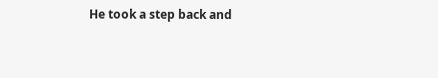He took a step back and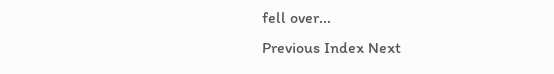fell over...
Previous Index Next